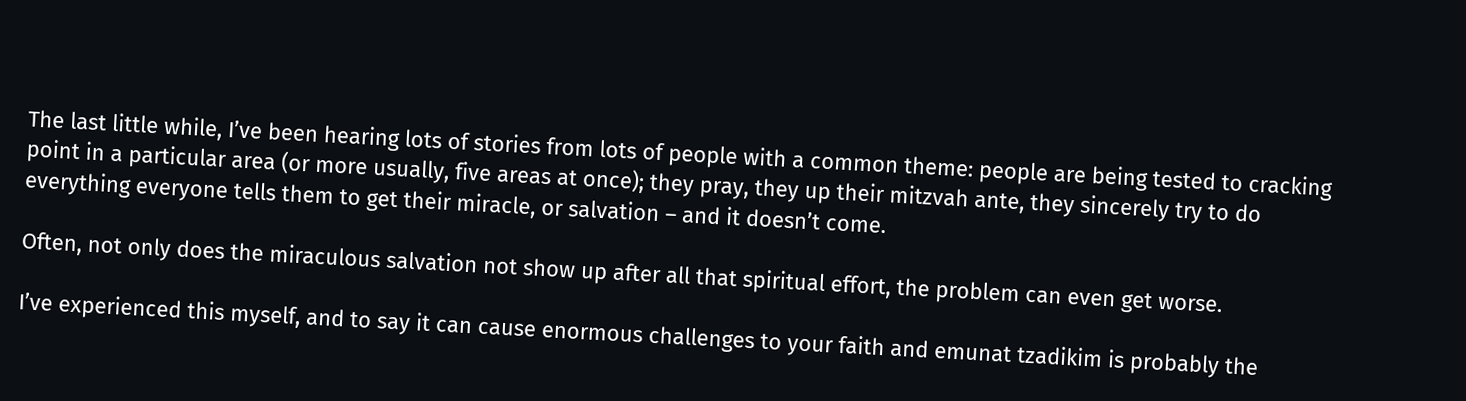The last little while, I’ve been hearing lots of stories from lots of people with a common theme: people are being tested to cracking point in a particular area (or more usually, five areas at once); they pray, they up their mitzvah ante, they sincerely try to do everything everyone tells them to get their miracle, or salvation – and it doesn’t come.

Often, not only does the miraculous salvation not show up after all that spiritual effort, the problem can even get worse.

I’ve experienced this myself, and to say it can cause enormous challenges to your faith and emunat tzadikim is probably the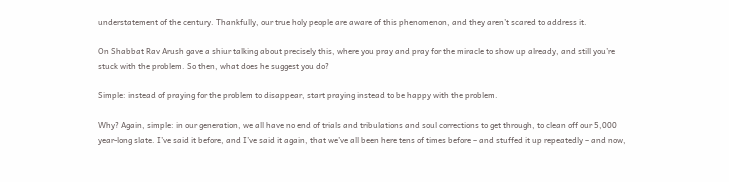understatement of the century. Thankfully, our true holy people are aware of this phenomenon, and they aren’t scared to address it.

On Shabbat Rav Arush gave a shiur talking about precisely this, where you pray and pray for the miracle to show up already, and still you’re stuck with the problem. So then, what does he suggest you do?

Simple: instead of praying for the problem to disappear, start praying instead to be happy with the problem.

Why? Again, simple: in our generation, we all have no end of trials and tribulations and soul corrections to get through, to clean off our 5,000 year-long slate. I’ve said it before, and I’ve said it again, that we’ve all been here tens of times before – and stuffed it up repeatedly – and now,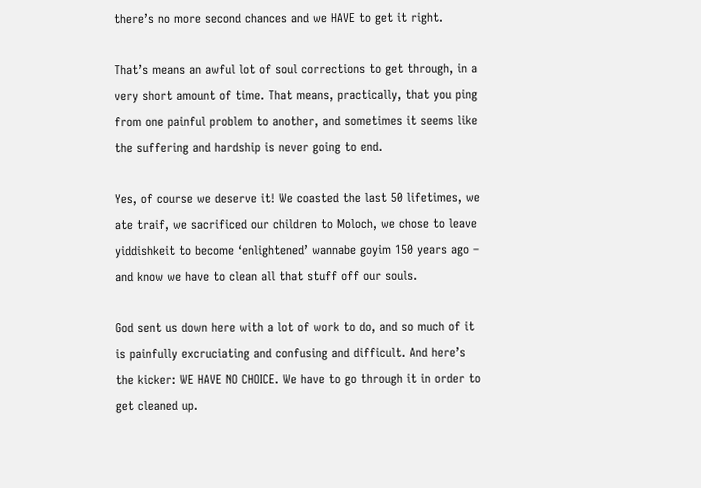there’s no more second chances and we HAVE to get it right.

That’s means an awful lot of soul corrections to get through, in a very short amount of time. That means, practically, that you ping from one painful problem to another, and sometimes it seems like the suffering and hardship is never going to end.

Yes, of course we deserve it! We coasted the last 50 lifetimes, we ate traif, we sacrificed our children to Moloch, we chose to leave yiddishkeit to become ‘enlightened’ wannabe goyim 150 years ago – and know we have to clean all that stuff off our souls.

God sent us down here with a lot of work to do, and so much of it is painfully excruciating and confusing and difficult. And here’s the kicker: WE HAVE NO CHOICE. We have to go through it in order to get cleaned up.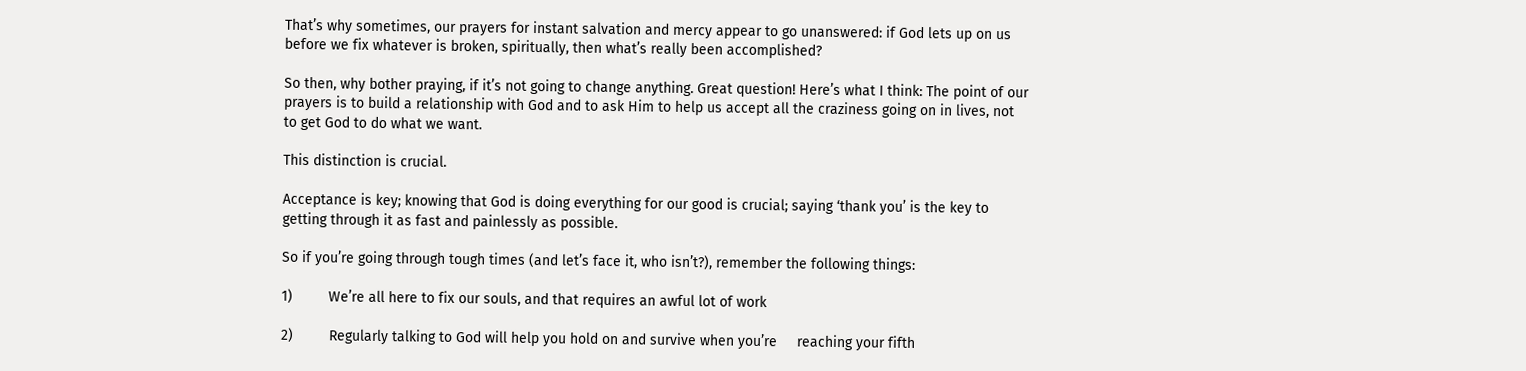That’s why sometimes, our prayers for instant salvation and mercy appear to go unanswered: if God lets up on us before we fix whatever is broken, spiritually, then what’s really been accomplished?

So then, why bother praying, if it’s not going to change anything. Great question! Here’s what I think: The point of our prayers is to build a relationship with God and to ask Him to help us accept all the craziness going on in lives, not to get God to do what we want.

This distinction is crucial.

Acceptance is key; knowing that God is doing everything for our good is crucial; saying ‘thank you’ is the key to getting through it as fast and painlessly as possible.

So if you’re going through tough times (and let’s face it, who isn’t?), remember the following things:

1)         We’re all here to fix our souls, and that requires an awful lot of work

2)         Regularly talking to God will help you hold on and survive when you’re     reaching your fifth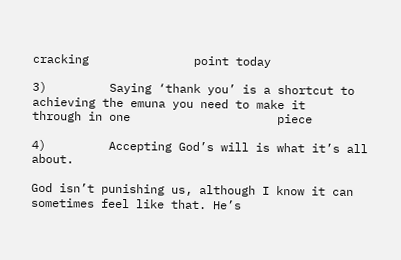cracking               point today

3)         Saying ‘thank you’ is a shortcut to achieving the emuna you need to make it           through in one                     piece

4)         Accepting God’s will is what it’s all about.

God isn’t punishing us, although I know it can sometimes feel like that. He’s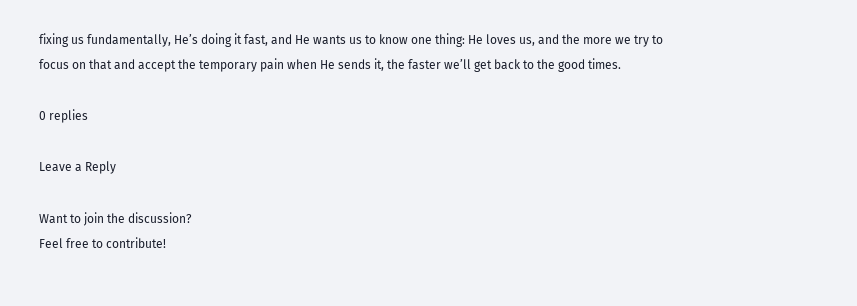fixing us fundamentally, He’s doing it fast, and He wants us to know one thing: He loves us, and the more we try to focus on that and accept the temporary pain when He sends it, the faster we’ll get back to the good times.

0 replies

Leave a Reply

Want to join the discussion?
Feel free to contribute!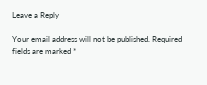Leave a Reply

Your email address will not be published. Required fields are marked *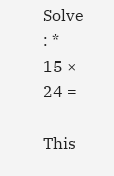Solve : *
15 × 24 =

This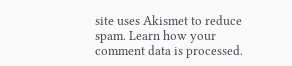site uses Akismet to reduce spam. Learn how your comment data is processed.